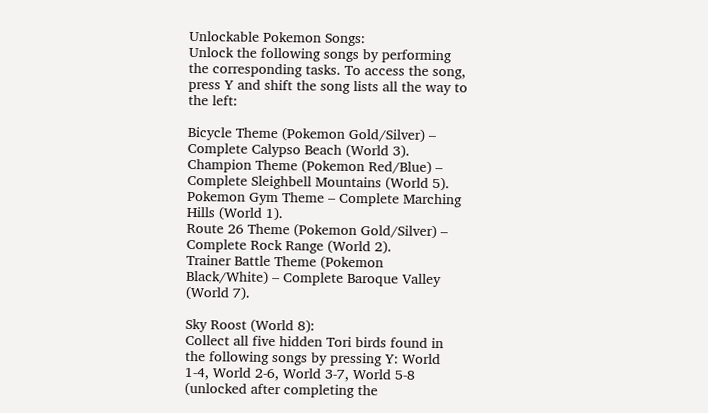Unlockable Pokemon Songs:
Unlock the following songs by performing the corresponding tasks. To access the song, press Y and shift the song lists all the way to the left:

Bicycle Theme (Pokemon Gold/Silver) – Complete Calypso Beach (World 3).
Champion Theme (Pokemon Red/Blue) – Complete Sleighbell Mountains (World 5).
Pokemon Gym Theme – Complete Marching Hills (World 1).
Route 26 Theme (Pokemon Gold/Silver) – Complete Rock Range (World 2).
Trainer Battle Theme (Pokemon Black/White) – Complete Baroque Valley (World 7).

Sky Roost (World 8):
Collect all five hidden Tori birds found in the following songs by pressing Y: World 1-4, World 2-6, World 3-7, World 5-8 (unlocked after completing the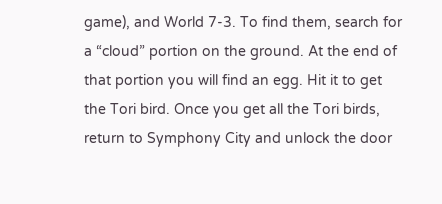game), and World 7-3. To find them, search for a “cloud” portion on the ground. At the end of that portion you will find an egg. Hit it to get the Tori bird. Once you get all the Tori birds, return to Symphony City and unlock the door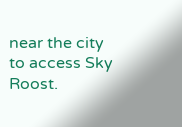near the city to access Sky Roost.